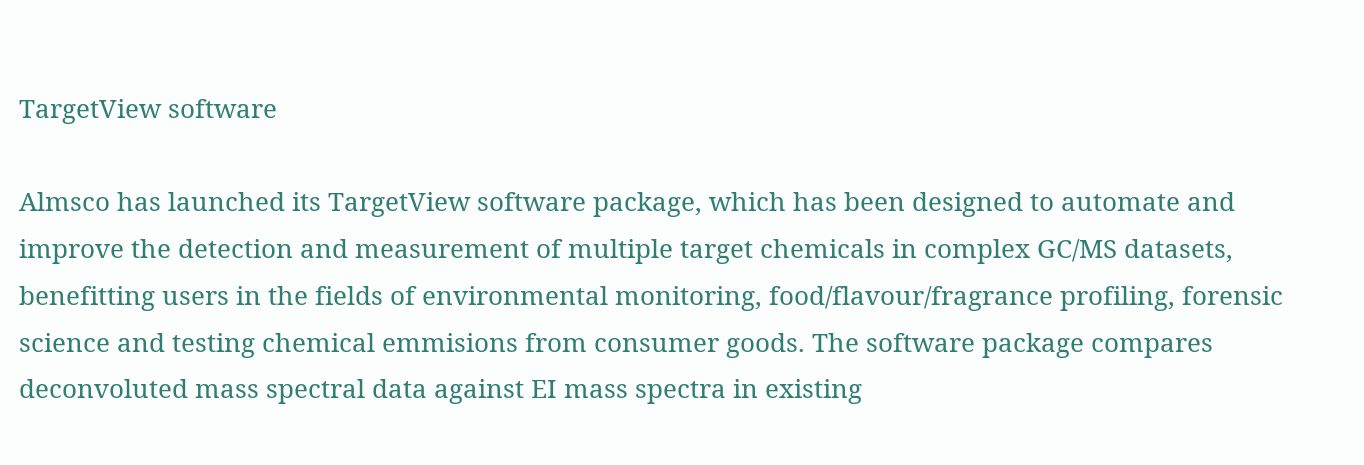TargetView software

Almsco has launched its TargetView software package, which has been designed to automate and improve the detection and measurement of multiple target chemicals in complex GC/MS datasets, benefitting users in the fields of environmental monitoring, food/flavour/fragrance profiling, forensic science and testing chemical emmisions from consumer goods. The software package compares deconvoluted mass spectral data against EI mass spectra in existing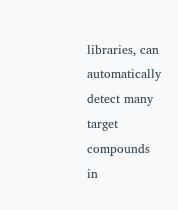libraries, can automatically detect many target compounds in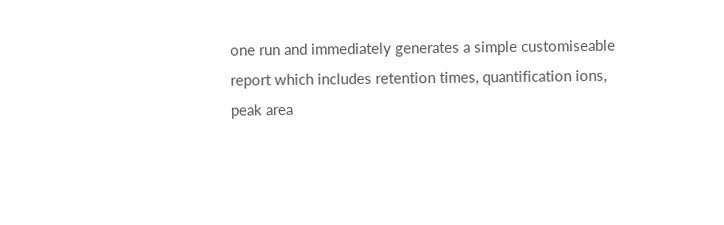one run and immediately generates a simple customiseable report which includes retention times, quantification ions, peak area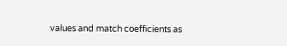values and match coefficients as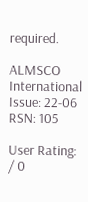required.

ALMSCO International
Issue: 22-06
RSN: 105

User Rating: / 0